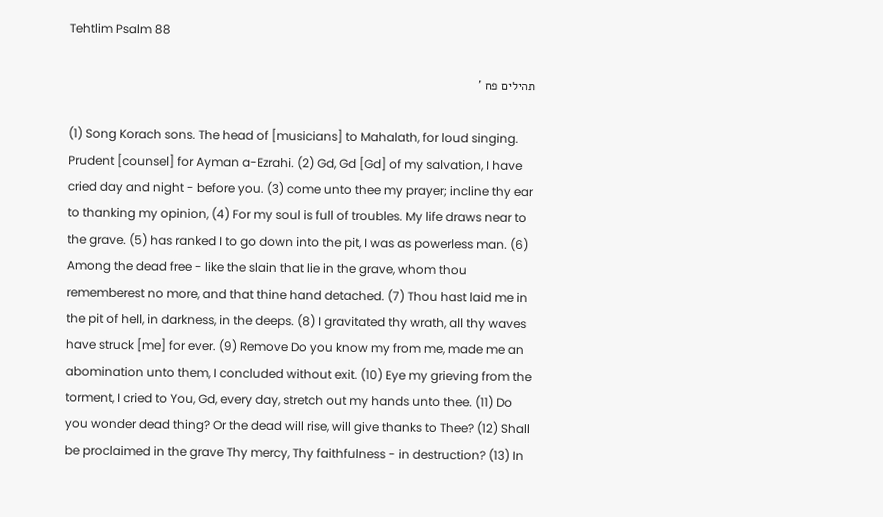Tehtlim Psalm 88

תהילים פח '

(1) Song Korach sons. The head of [musicians] to Mahalath, for loud singing. Prudent [counsel] for Ayman a-Ezrahi. (2) Gd, Gd [Gd] of my salvation, I have cried day and night - before you. (3) come unto thee my prayer; incline thy ear to thanking my opinion, (4) For my soul is full of troubles. My life draws near to the grave. (5) has ranked I to go down into the pit, I was as powerless man. (6) Among the dead free - like the slain that lie in the grave, whom thou rememberest no more, and that thine hand detached. (7) Thou hast laid me in the pit of hell, in darkness, in the deeps. (8) I gravitated thy wrath, all thy waves have struck [me] for ever. (9) Remove Do you know my from me, made me an abomination unto them, I concluded without exit. (10) Eye my grieving from the torment, I cried to You, Gd, every day, stretch out my hands unto thee. (11) Do you wonder dead thing? Or the dead will rise, will give thanks to Thee? (12) Shall be proclaimed in the grave Thy mercy, Thy faithfulness - in destruction? (13) In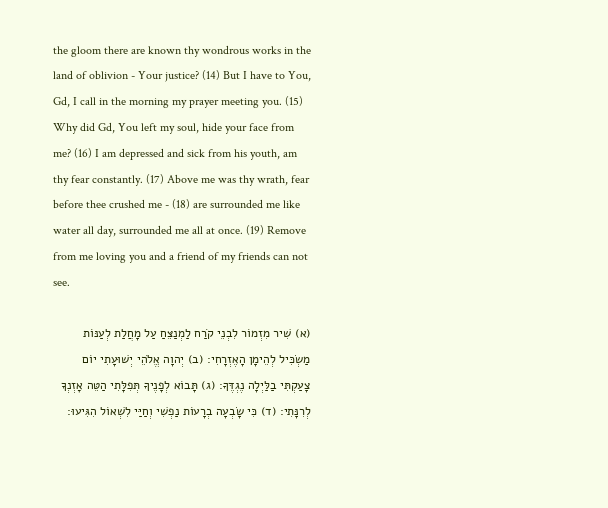the gloom there are known thy wondrous works in the land of oblivion - Your justice? (14) But I have to You, Gd, I call in the morning my prayer meeting you. (15) Why did Gd, You left my soul, hide your face from me? (16) I am depressed and sick from his youth, am thy fear constantly. (17) Above me was thy wrath, fear before thee crushed me - (18) are surrounded me like water all day, surrounded me all at once. (19) Remove from me loving you and a friend of my friends can not see.

(א) שִׁיר מִזְמוֹר לִבְנֵי קֹרַח לַמְנַצֵּחַ עַל מָחֲלַת לְעַנּוֹת מַשְׂכִּיל לְהֵימָן הָאֶזְרָחִי: (ב) יְהוָה אֱלֹהֵי יְשׁוּעָתִי יוֹם צָעַקְתִּי בַלַּיְלָה נֶגְדֶּךָ: (ג) תָּבוֹא לְפָנֶיךָ תְּפִלָּתִי הַטֵּה אָזְנְךָ לְרִנָּתִי: (ד) כִּי שָׂבְעָה בְרָעוֹת נַפְשִׁי וְחַיַּי לִשְׁאוֹל הִגִּיעוּ: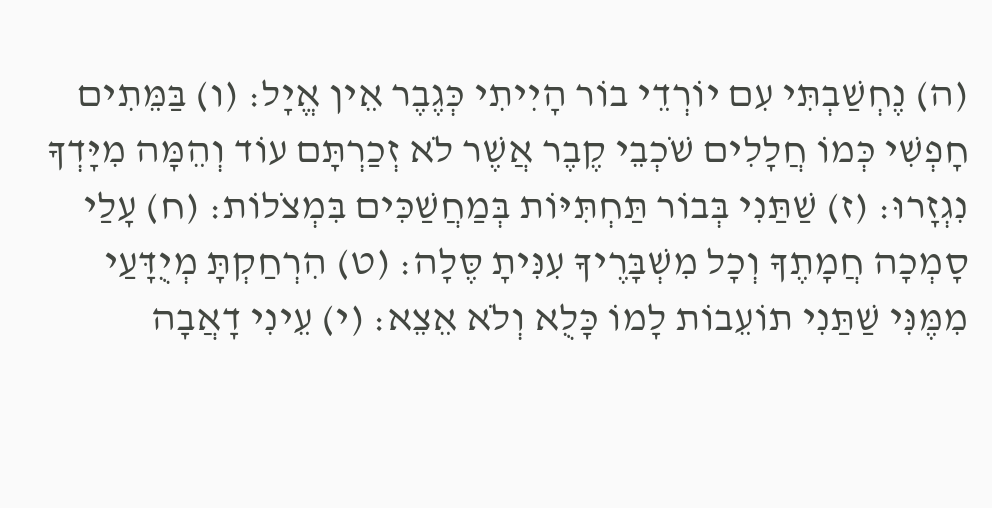(ה) נֶחְשַׁבְתִּי עִם יוֹרְדֵי בוֹר הָיִיתִי כְּגֶבֶר אֵין אֱיָל: (ו) בַּמֵּתִים חָפְשִׁי כְּמוֹ חֲלָלִים שֹׁכְבֵי קֶבֶר אֲשֶׁר לֹא זְכַרְתָּם עוֹד וְהֵמָּה מִיָּדְךָ נִגְזָרוּ: (ז) שַׁתַּנִי בְּבוֹר תַּחְתִּיּוֹת בְּמַחֲשַׁכִּים בִּמְצֹלוֹת: (ח) עָלַי סָמְכָה חֲמָתֶךָ וְכָל מִשְׁבָּרֶיךָ עִנִּיתָ סֶּלָה: (ט) הִרְחַקְתָּ מְיֻדָּעַי מִמֶּנִּי שַׁתַּנִי תוֹעֵבוֹת לָמוֹ כָּלֻא וְלֹא אֵצֵא: (י) עֵינִי דָאֲבָה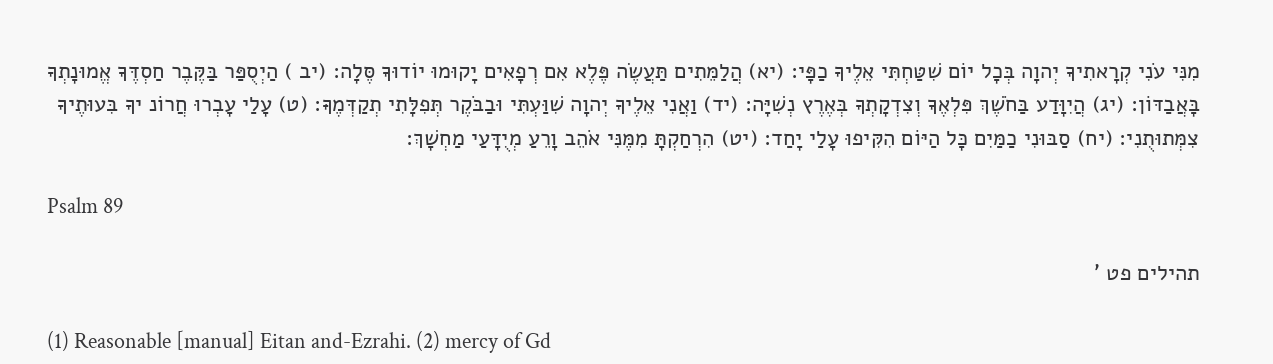מִנִּי עֹנִי קְרָאתִיךָ יְהוָה בְּכָל יוֹם שִׁטַּחְתִּי אֵלֶיךָ כַפָּי: (יא) הֲלַמֵּתִים תַּעֲשֶׂה פֶּלֶא אִם רְפָאִים יָקוּמוּ יוֹדוּךָ סֶּלָה: (יב ) הַיְסֻפַּר בַּקֶּבֶר חַסְדֶּךָ אֱמוּנָתְךָ בָּאֲבַדּוֹן: (יג) הֲיִוָּדַע בַּחֹשֶׁךְ פִּלְאֶךָ וְצִדְקָתְךָ בְּאֶרֶץ נְשִׁיָּה: (יד) וַאֲנִי אֵלֶיךָ יְהוָה שִׁוַּעְתִּי וּבַבֹּקֶר תְּפִלָּתִי תְקַדְּמֶךָּ: (ט) עָלַי עָבְרוּ חֲרוֹנ יךָ בִּעוּתֶיךָ צִמְּתוּתֻנִי: (יח) סַבּוּנִי כַמַּיִם כָּל הַיּוֹם הִקִּיפוּ עָלַי יָחַד: (יט) הִרְחַקְתָּ מִמֶּנִּי אֹהֵב וָרֵעַ מְיֻדָּעַי מַחְשָׁךְ:

Psalm 89

תהילים פט '

(1) Reasonable [manual] Eitan and-Ezrahi. (2) mercy of Gd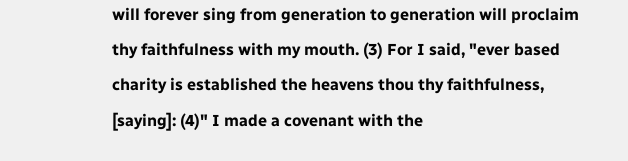will forever sing from generation to generation will proclaim thy faithfulness with my mouth. (3) For I said, "ever based charity is established the heavens thou thy faithfulness, [saying]: (4)" I made a covenant with the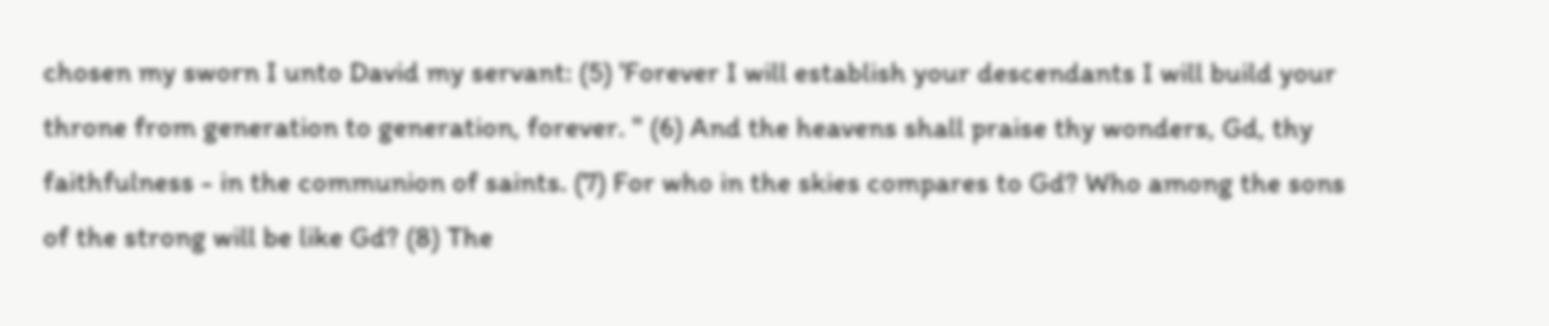chosen my sworn I unto David my servant: (5) 'Forever I will establish your descendants I will build your throne from generation to generation, forever. " (6) And the heavens shall praise thy wonders, Gd, thy faithfulness - in the communion of saints. (7) For who in the skies compares to Gd? Who among the sons of the strong will be like Gd? (8) The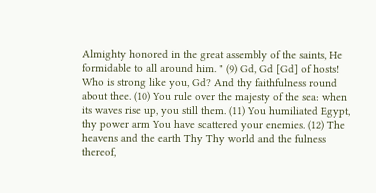Almighty honored in the great assembly of the saints, He formidable to all around him. " (9) Gd, Gd [Gd] of hosts! Who is strong like you, Gd? And thy faithfulness round about thee. (10) You rule over the majesty of the sea: when its waves rise up, you still them. (11) You humiliated Egypt, thy power arm You have scattered your enemies. (12) The heavens and the earth Thy Thy world and the fulness thereof,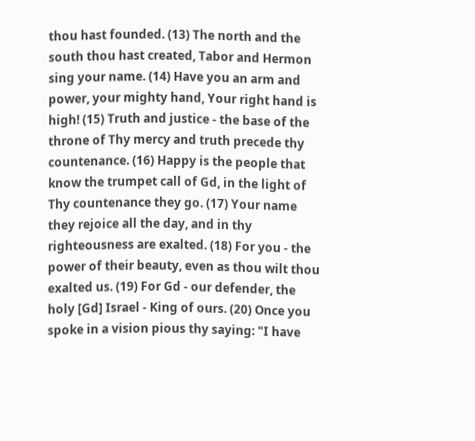thou hast founded. (13) The north and the south thou hast created, Tabor and Hermon sing your name. (14) Have you an arm and power, your mighty hand, Your right hand is high! (15) Truth and justice - the base of the throne of Thy mercy and truth precede thy countenance. (16) Happy is the people that know the trumpet call of Gd, in the light of Thy countenance they go. (17) Your name they rejoice all the day, and in thy righteousness are exalted. (18) For you - the power of their beauty, even as thou wilt thou exalted us. (19) For Gd - our defender, the holy [Gd] Israel - King of ours. (20) Once you spoke in a vision pious thy saying: "I have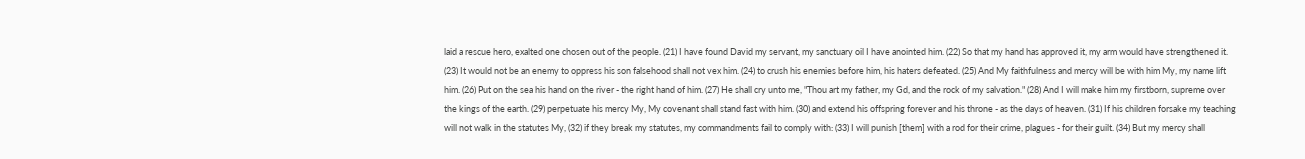laid a rescue hero, exalted one chosen out of the people. (21) I have found David my servant, my sanctuary oil I have anointed him. (22) So that my hand has approved it, my arm would have strengthened it. (23) It would not be an enemy to oppress his son falsehood shall not vex him. (24) to crush his enemies before him, his haters defeated. (25) And My faithfulness and mercy will be with him My, my name lift him. (26) Put on the sea his hand on the river - the right hand of him. (27) He shall cry unto me, "Thou art my father, my Gd, and the rock of my salvation." (28) And I will make him my firstborn, supreme over the kings of the earth. (29) perpetuate his mercy My, My covenant shall stand fast with him. (30) and extend his offspring forever and his throne - as the days of heaven. (31) If his children forsake my teaching will not walk in the statutes My, (32) if they break my statutes, my commandments fail to comply with: (33) I will punish [them] with a rod for their crime, plagues - for their guilt. (34) But my mercy shall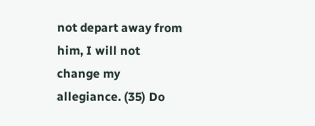not depart away from him, I will not change my allegiance. (35) Do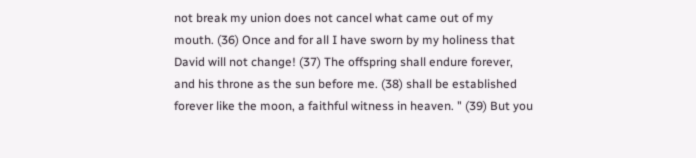not break my union does not cancel what came out of my mouth. (36) Once and for all I have sworn by my holiness that David will not change! (37) The offspring shall endure forever, and his throne as the sun before me. (38) shall be established forever like the moon, a faithful witness in heaven. " (39) But you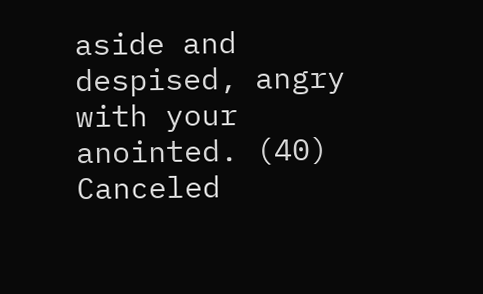aside and despised, angry with your anointed. (40) Canceled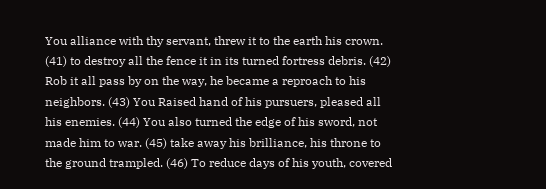You alliance with thy servant, threw it to the earth his crown. (41) to destroy all the fence it in its turned fortress debris. (42) Rob it all pass by on the way, he became a reproach to his neighbors. (43) You Raised hand of his pursuers, pleased all his enemies. (44) You also turned the edge of his sword, not made him to war. (45) take away his brilliance, his throne to the ground trampled. (46) To reduce days of his youth, covered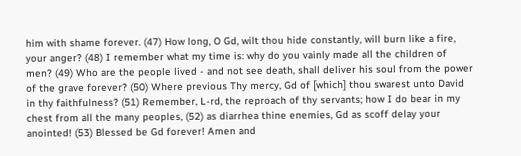him with shame forever. (47) How long, O Gd, wilt thou hide constantly, will burn like a fire, your anger? (48) I remember what my time is: why do you vainly made all the children of men? (49) Who are the people lived - and not see death, shall deliver his soul from the power of the grave forever? (50) Where previous Thy mercy, Gd of [which] thou swarest unto David in thy faithfulness? (51) Remember, L-rd, the reproach of thy servants; how I do bear in my chest from all the many peoples, (52) as diarrhea thine enemies, Gd as scoff delay your anointed! (53) Blessed be Gd forever! Amen and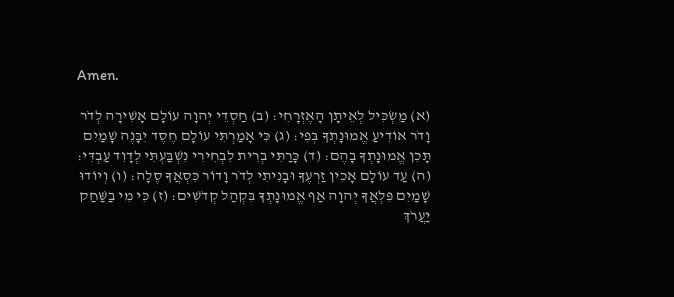Amen.

(א) מַשְׂכִּיל לְאֵיתָן הָאֶזְרָחִי: (ב) חַסְדֵי יְהוָה עוֹלָם אָשִׁירָה לְדֹר וָדֹר אוֹדִיעַ אֱמוּנָתְךָ בְּפִי: (ג) כִּי אָמַרְתִּי עוֹלָם חֶסֶד יִבָּנֶה שָׁמַיִם תָּכִן אֱמוּנָתְךָ בָהֶם: (ד) כָּרַתִּי בְרִית לִבְחִירִי נִשְׁבַּעְתִּי לְדָוִד עַבְדִּי: (ה) עַד עוֹלָם אָכִין זַרְעֶךָ וּבָנִיתִי לְדֹר וָדוֹר כִּסְאֲךָ סֶלָה: (ו) וְיוֹדוּ שָׁמַיִם פִּלְאֲךָ יְהוָה אַף אֱמוּנָתְךָ בִּקְהַל קְדֹשִׁים: (ז) כִּי מִי בַשַּׁחַק יַעֲרֹךְ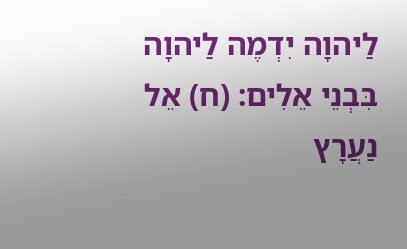לַיהוָה יִדְמֶה לַיהוָה בִּבְנֵי אֵלִים: (ח) אֵל נַעֲרָץ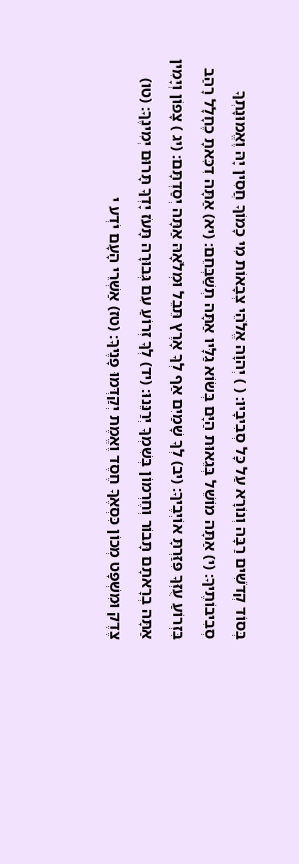בְּסוֹד קְדֹשִׁים רַבָּה וְנוֹרָא עַל כָּל סְבִיבָיו: ( ) יְהוָה אֱלֹהֵי צְבָאוֹת מִי כָמוֹךָ חֲסִין יָהּ וֶאֱמוּנָתְךָ סְבִיבוֹתֶיךָ: (י) אַתָּה מוֹשֵׁל בְּגֵאוּת הַיָּם בְּשׂוֹא גַלָּיו אַתָּה תְשַׁבְּחֵם: (יא) אַתָּה דִכִּאתָ כֶחָלָל רָהַב בִּזְרוֹעַ עֻזְּךָ פִּזַּרְתָּ אוֹיְבֶיךָ: (יב) לְךָ שָׁמַיִם אַף לְךָ אָרֶץ תֵּבֵל וּמְלֹאָהּ אַתָּה יְסַדְתָּם: (יג ) צָפוֹן וְיָמִין אַתָּה בְרָאתָם תָּבוֹר וְחֶרְמוֹן בְּשִׁמְךָ יְרַנֵּנוּ: (יד) לְךָ זְרוֹעַ עִם גְּבוּרָה תָּעֹז יָדְךָ תָּרוּם יְמִינֶךָ: (טו) צֶדֶק וּמִשְׁפָּט מְכוֹן כִּסְאֶךָ חֶסֶד וֶאֱמֶת יְקַדְּמוּ פָנֶיךָ: (טז) אַשְׁרֵי הָעָם יֹדְע י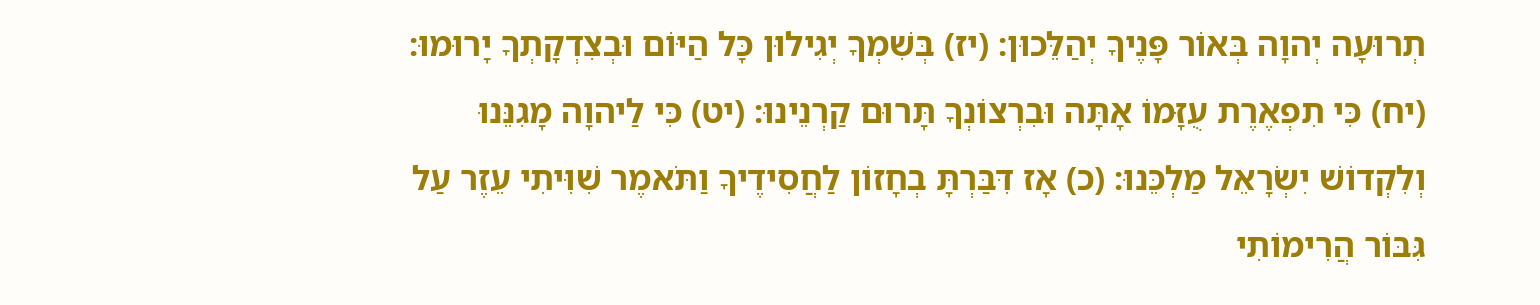תְרוּעָה יְהוָה בְּאוֹר פָּנֶיךָ יְהַלֵּכוּן: (יז) בְּשִׁמְךָ יְגִילוּן כָּל הַיּוֹם וּבְצִדְקָתְךָ יָרוּמוּ: (יח) כִּי תִפְאֶרֶת עֻזָּמוֹ אָתָּה וּבִרְצוֹנְךָ תָּרוּם קַרְנֵינוּ: (יט) כִּי לַיהוָה מָגִנֵּנוּ וְלִקְדוֹשׁ יִשְׂרָאֵל מַלְכֵּנוּ: (כ) אָז דִּבַּרְתָּ בְחָזוֹן לַחֲסִידֶיךָ וַתֹּאמֶר שִׁוִּיתִי עֵזֶר עַל גִּבּוֹר הֲרִימוֹתִי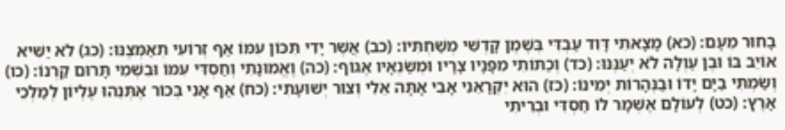בָחוּר מֵעָם: (כא) מָצָאתִי דָּוִד עַבְדִּי בְּשֶׁמֶן קָדְשִׁי מְשַׁחְתִּיו: (כב) אֲשֶׁר יָדִי תִּכּוֹן עִמּוֹ אַף זְרוֹעִי תְאַמְּצֶנּוּ: (כג) לֹא יַשִּׁיא אוֹיֵב בּוֹ וּבֶן עַוְלָה לֹא יְעַנֶּנּוּ: (כד) וְכַתּוֹתִי מִפָּנָיו צָרָיו וּמְשַׂנְאָיו אֶגּוֹף: (כה) וֶאֱמוּנָתִי וְחַסְדִּי עִמּוֹ וּבִשְׁמִי תָּרוּם קַרְנוֹ: (כו) וְשַׂמְתִּי בַיָּם יָדוֹ וּבַנְּהָרוֹת יְמִינוֹ: (כז) הוּא יִקְרָאֵנִי אָבִי אָתָּה אֵלִי וְצוּר יְשׁוּעָתִי: (כח) אַף אָנִי בְּכוֹר אֶתְּנֵהוּ עֶלְיוֹן לְמַלְכֵי אָרֶץ: (כט) לְעוֹלָם אֶשְׁמָר לוֹ חַסְדִּי וּבְרִיתִי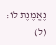נֶאֱמֶנֶת לוֹ: (ל)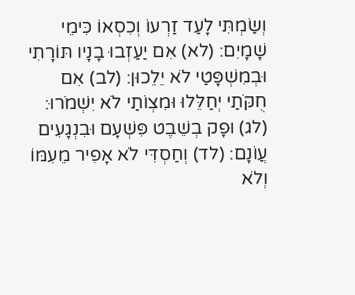וְשַׂמְתִּי לָעַד זַרְעוֹ וְכִסְאוֹ כִּימֵי שָׁמָיִם: (לא) אִם יַעַזְבוּ בָנָיו תּוֹרָתִי וּבְמִשְׁפָּטַי לֹא יֵלֵכוּן: (לב) אִם חֻקֹּתַי יְחַלֵּלוּ וּמִצְוֹתַי לֹא יִשְׁמֹרוּ: (לג) וּפָק בְשֵׁבֶט פִּשְׁעָם וּבִנְגָעִים עֲוֹנָם: (לד) וְחַסְדִּי לֹא אָפִיר מֵעִמּוֹ וְלֹא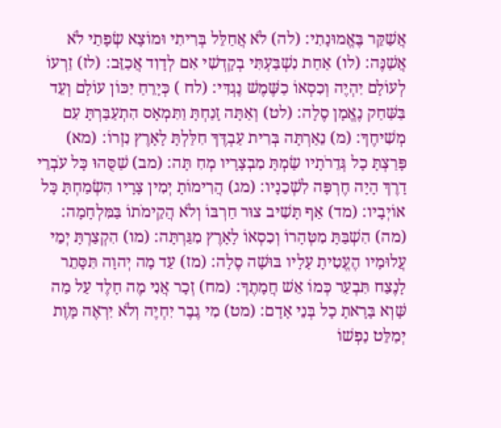אֲשַׁקֵּר בֶּאֱמוּנָתִי: (לה) לֹא אֲחַלֵּל בְּרִיתִי וּמוֹצָא שְׂפָתַי לֹא אֲשַׁנֶּה: (לו) אַחַת נִשְׁבַּעְתִּי בְקָדְשִׁי אִם לְדָוִד אֲכַזֵּב: (לז) זַרְעוֹ לְעוֹלָם יִהְיֶה וְכִסְאוֹ כַשֶּׁמֶשׁ נֶגְדִּי: (לח ) כְּיָרֵחַ יִכּוֹן עוֹלָם וְעֵד בַּשַּׁחַק נֶאֱמָן סֶלָה: (לט) וְאַתָּה זָנַחְתָּ וַתִּמְאָס הִתְעַבַּרְתָּ עִם מְשִׁיחֶךָ: (מ) נֵאַרְתָּה בְּרִית עַבְדֶּךָ חִלַּלְתָּ לָאָרֶץ נִזְרוֹ: (מא) פָּרַצְתָּ כָל גְּדֵרֹתָיו שַׂמְתָּ מִבְצָרָיו מְחִ תָּה: (מב) שַׁסֻּהוּ כָּל עֹבְרֵי דָרֶךְ הָיָה חֶרְפָּה לִשְׁכֵנָיו: (מג) הֲרִימוֹתָ יְמִין צָרָיו הִשְׂמַחְתָּ כָּל אוֹיְבָיו: (מד) אַף תָּשִׁיב צוּר חַרְבּוֹ וְלֹא הֲקֵימֹתוֹ בַּמִּלְחָמָה: (מה) הִשְׁבַּתָּ מִטְּהָרוֹ וְכִסְאוֹ לָאָרֶץ מִגַּרְתָּה: (מו) הִקְצַרְתָּ יְמֵי עֲלוּמָיו הֶעֱטִיתָ עָלָיו בּוּשָׁה סֶלָה: (מז) עַד מָה יְהוָה תִּסָּתֵר לָנֶצַח תִּבְעַר כְּמוֹ אֵשׁ חֲמָתֶךָ: (מח) זְכָר אֲנִי מֶה חָלֶד עַל מַה שָּׁוְא בָּרָאתָ כָל בְּנֵי אָדָם: (מט) מִי גֶבֶר יִחְיֶה וְלֹא יִרְאֶה מָּוֶת יְמַלֵּט נַפְשׁוֹ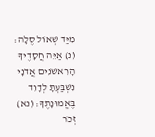מִיַּד שְׁאוֹל סֶלָה: (נ) אַיֵּה חֲסָדֶיךָ הָרִאשֹׁנִים אֲדֹנָי נִשְׁבַּעְתָּ לְדָוִד בֶּאֱמוּנָתֶךָ: (נא) זְכֹר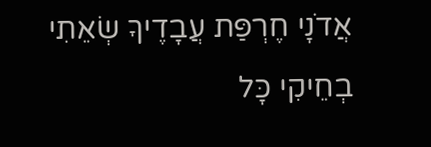אֲדֹנָי חֶרְפַּת עֲבָדֶיךָ שְׂאֵתִי בְחֵיקִי כָּל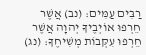רַבִּים עַמִּים: (נב) אֲשֶׁר חֵרְפוּ אוֹיְבֶיךָ יְהוָה אֲשֶׁר חֵרְפוּ עִקְּבוֹת מְשִׁיחֶךָ: (נג)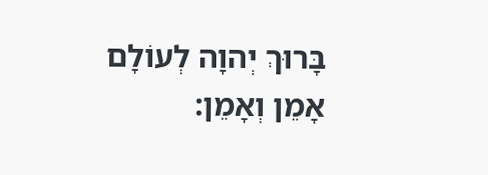בָּרוּךְ יְהוָה לְעוֹלָם אָמֵן וְאָמֵן: